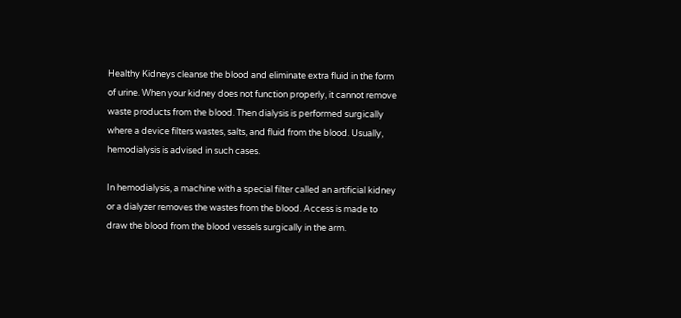Healthy Kidneys cleanse the blood and eliminate extra fluid in the form of urine. When your kidney does not function properly, it cannot remove waste products from the blood. Then dialysis is performed surgically where a device filters wastes, salts, and fluid from the blood. Usually, hemodialysis is advised in such cases.

In hemodialysis, a machine with a special filter called an artificial kidney or a dialyzer removes the wastes from the blood. Access is made to draw the blood from the blood vessels surgically in the arm.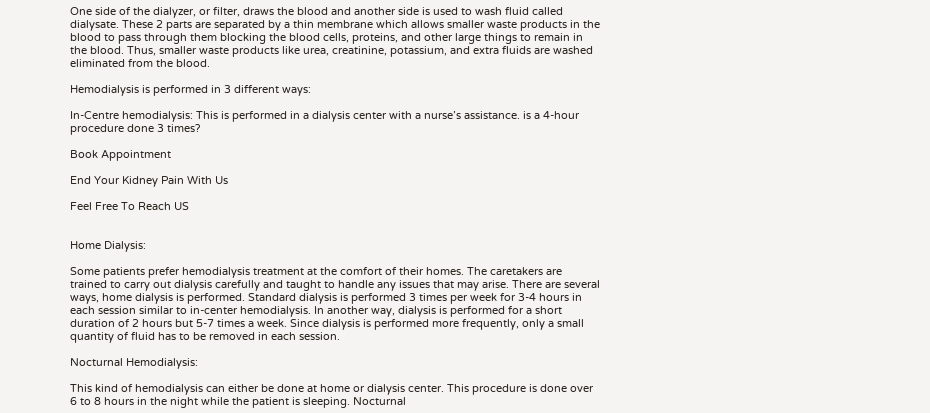One side of the dialyzer, or filter, draws the blood and another side is used to wash fluid called dialysate. These 2 parts are separated by a thin membrane which allows smaller waste products in the blood to pass through them blocking the blood cells, proteins, and other large things to remain in the blood. Thus, smaller waste products like urea, creatinine, potassium, and extra fluids are washed eliminated from the blood.

Hemodialysis is performed in 3 different ways:

In-Centre hemodialysis: This is performed in a dialysis center with a nurse’s assistance. is a 4-hour procedure done 3 times?

Book Appointment

End Your Kidney Pain With Us

Feel Free To Reach US


Home Dialysis:

Some patients prefer hemodialysis treatment at the comfort of their homes. The caretakers are trained to carry out dialysis carefully and taught to handle any issues that may arise. There are several ways, home dialysis is performed. Standard dialysis is performed 3 times per week for 3-4 hours in each session similar to in-center hemodialysis. In another way, dialysis is performed for a short duration of 2 hours but 5-7 times a week. Since dialysis is performed more frequently, only a small quantity of fluid has to be removed in each session.

Nocturnal Hemodialysis:

This kind of hemodialysis can either be done at home or dialysis center. This procedure is done over 6 to 8 hours in the night while the patient is sleeping. Nocturnal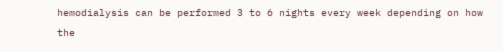hemodialysis can be performed 3 to 6 nights every week depending on how the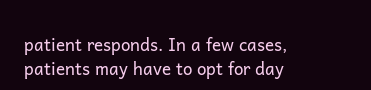patient responds. In a few cases, patients may have to opt for day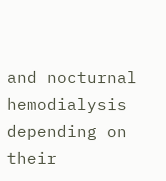and nocturnal hemodialysis depending on their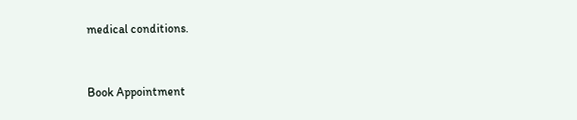medical conditions.


Book Appointment